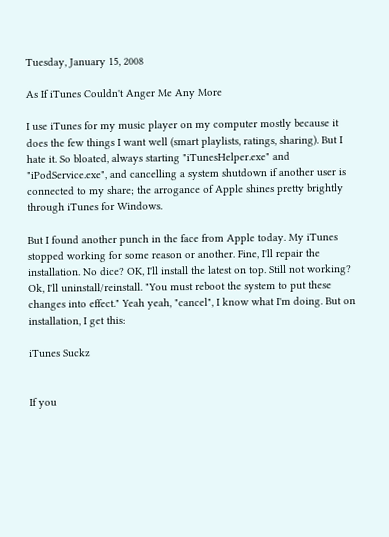Tuesday, January 15, 2008

As If iTunes Couldn't Anger Me Any More

I use iTunes for my music player on my computer mostly because it does the few things I want well (smart playlists, ratings, sharing). But I hate it. So bloated, always starting "iTunesHelper.exe" and "iPodService.exe", and cancelling a system shutdown if another user is connected to my share; the arrogance of Apple shines pretty brightly through iTunes for Windows.

But I found another punch in the face from Apple today. My iTunes stopped working for some reason or another. Fine, I'll repair the installation. No dice? OK, I'll install the latest on top. Still not working? Ok, I'll uninstall/reinstall. "You must reboot the system to put these changes into effect." Yeah yeah, "cancel", I know what I'm doing. But on installation, I get this:

iTunes Suckz


If you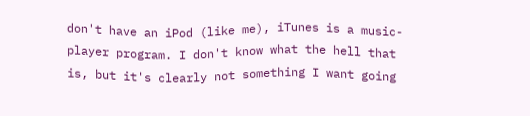don't have an iPod (like me), iTunes is a music-player program. I don't know what the hell that is, but it's clearly not something I want going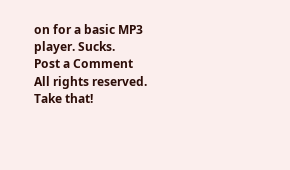on for a basic MP3 player. Sucks.
Post a Comment
All rights reserved. Take that!